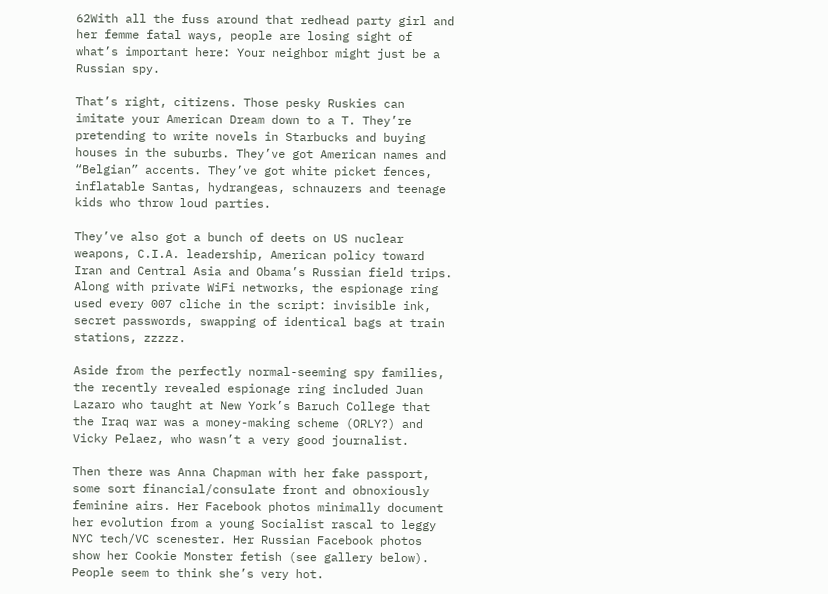62With all the fuss around that redhead party girl and her femme fatal ways, people are losing sight of what’s important here: Your neighbor might just be a Russian spy.

That’s right, citizens. Those pesky Ruskies can imitate your American Dream down to a T. They’re pretending to write novels in Starbucks and buying houses in the suburbs. They’ve got American names and “Belgian” accents. They’ve got white picket fences, inflatable Santas, hydrangeas, schnauzers and teenage kids who throw loud parties.

They’ve also got a bunch of deets on US nuclear weapons, C.I.A. leadership, American policy toward Iran and Central Asia and Obama’s Russian field trips. Along with private WiFi networks, the espionage ring used every 007 cliche in the script: invisible ink, secret passwords, swapping of identical bags at train stations, zzzzz.

Aside from the perfectly normal-seeming spy families, the recently revealed espionage ring included Juan Lazaro who taught at New York’s Baruch College that the Iraq war was a money-making scheme (ORLY?) and Vicky Pelaez, who wasn’t a very good journalist.

Then there was Anna Chapman with her fake passport, some sort financial/consulate front and obnoxiously feminine airs. Her Facebook photos minimally document her evolution from a young Socialist rascal to leggy NYC tech/VC scenester. Her Russian Facebook photos show her Cookie Monster fetish (see gallery below). People seem to think she’s very hot.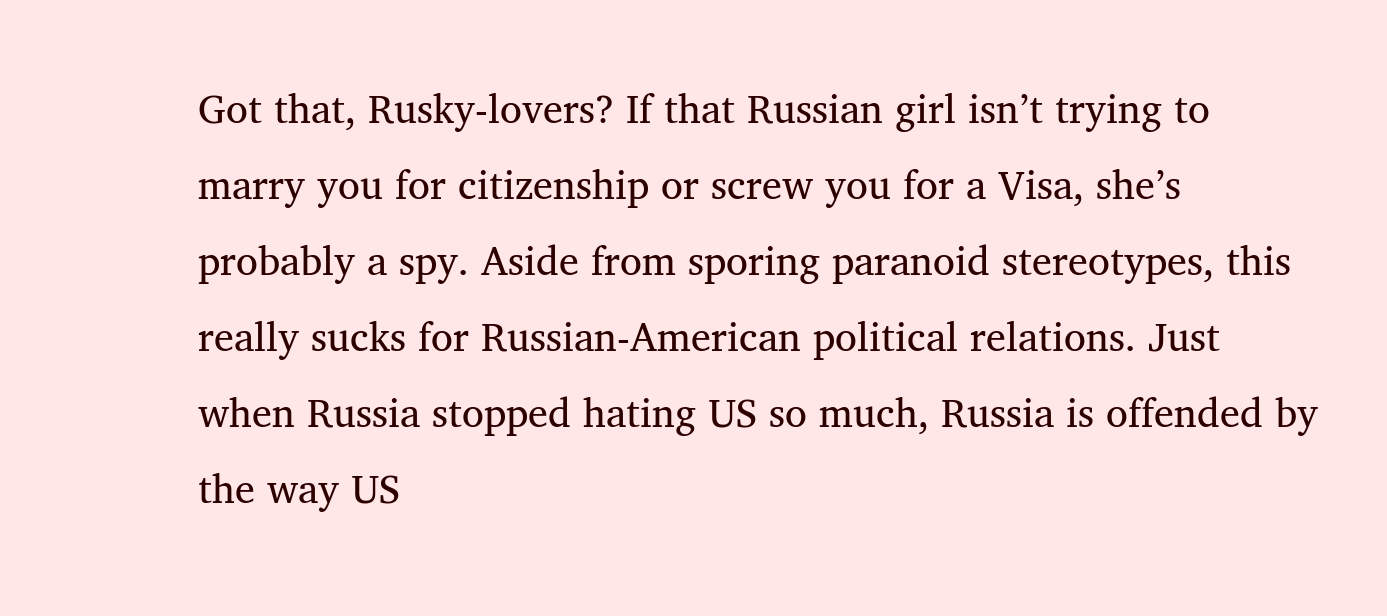Got that, Rusky-lovers? If that Russian girl isn’t trying to marry you for citizenship or screw you for a Visa, she’s probably a spy. Aside from sporing paranoid stereotypes, this really sucks for Russian-American political relations. Just when Russia stopped hating US so much, Russia is offended by the way US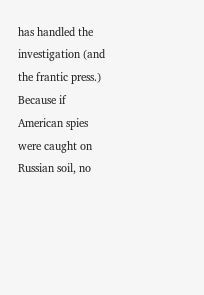has handled the investigation (and the frantic press.) Because if American spies were caught on Russian soil, no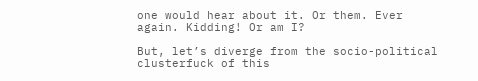one would hear about it. Or them. Ever again. Kidding! Or am I?

But, let’s diverge from the socio-political clusterfuck of this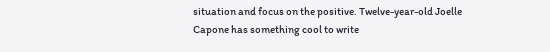situation and focus on the positive. Twelve-year-old Joelle Capone has something cool to write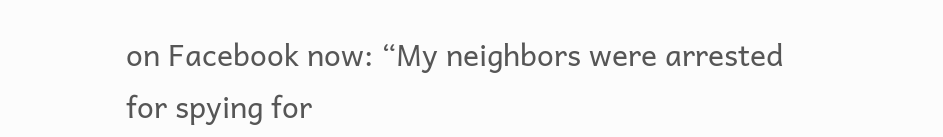on Facebook now: “My neighbors were arrested for spying for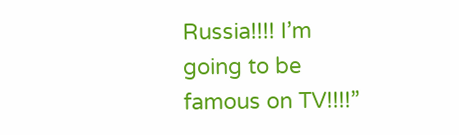Russia!!!! I’m going to be famous on TV!!!!”